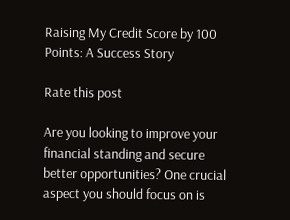Raising My Credit Score by 100 Points: A Success Story

Rate this post

Are you looking to improve your financial standing and secure better opportunities? One crucial aspect you should focus on is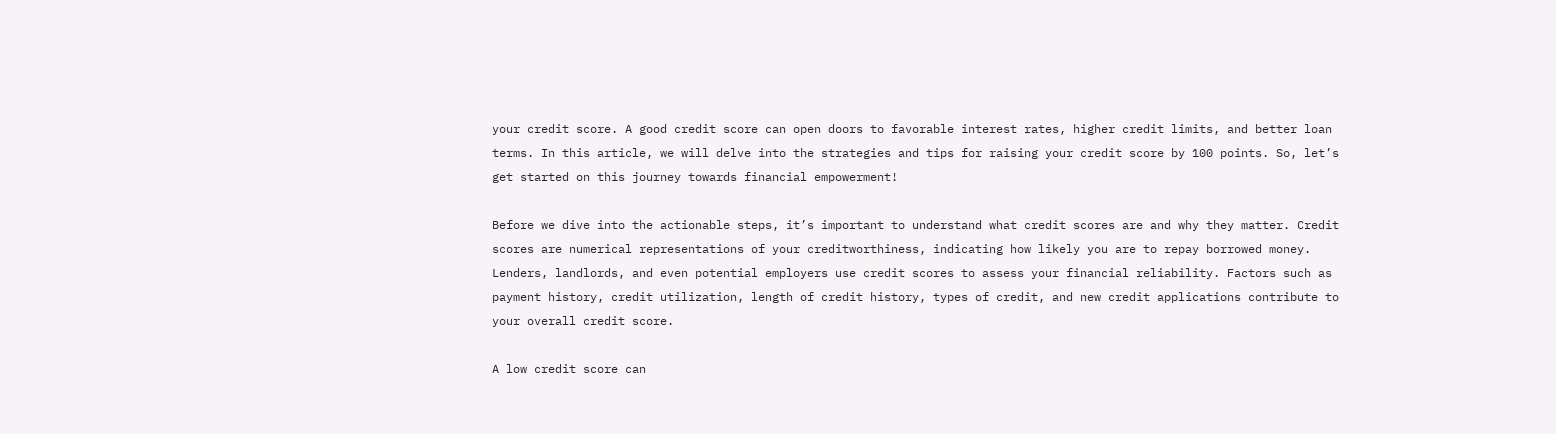your credit score. A good credit score can open doors to favorable interest rates, higher credit limits, and better loan terms. In this article, we will delve into the strategies and tips for raising your credit score by 100 points. So, let’s get started on this journey towards financial empowerment!

Before we dive into the actionable steps, it’s important to understand what credit scores are and why they matter. Credit scores are numerical representations of your creditworthiness, indicating how likely you are to repay borrowed money. Lenders, landlords, and even potential employers use credit scores to assess your financial reliability. Factors such as payment history, credit utilization, length of credit history, types of credit, and new credit applications contribute to your overall credit score.

A low credit score can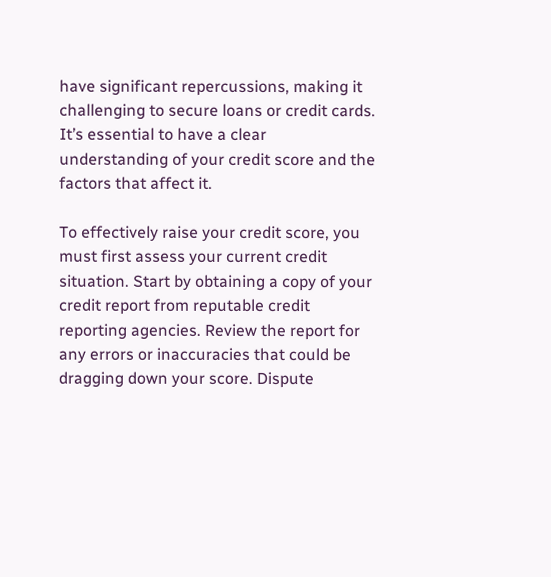have significant repercussions, making it challenging to secure loans or credit cards. It’s essential to have a clear understanding of your credit score and the factors that affect it.

To effectively raise your credit score, you must first assess your current credit situation. Start by obtaining a copy of your credit report from reputable credit reporting agencies. Review the report for any errors or inaccuracies that could be dragging down your score. Dispute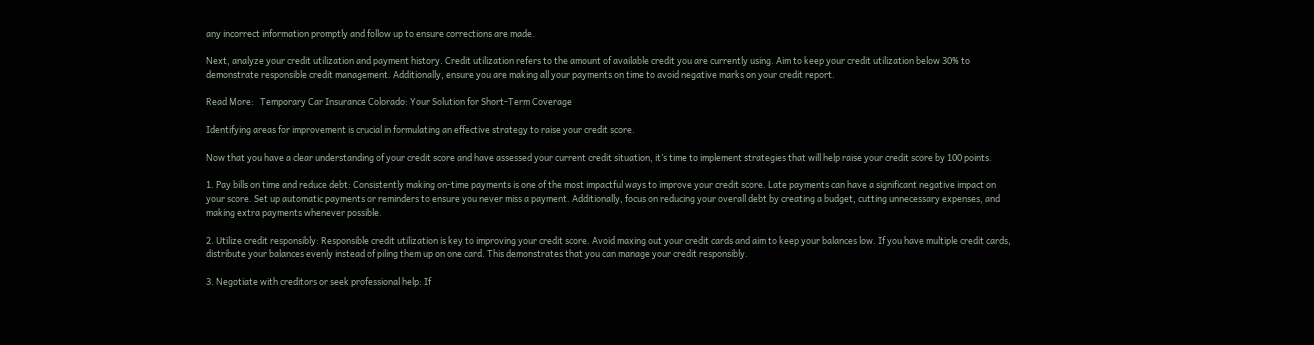any incorrect information promptly and follow up to ensure corrections are made.

Next, analyze your credit utilization and payment history. Credit utilization refers to the amount of available credit you are currently using. Aim to keep your credit utilization below 30% to demonstrate responsible credit management. Additionally, ensure you are making all your payments on time to avoid negative marks on your credit report.

Read More:   Temporary Car Insurance Colorado: Your Solution for Short-Term Coverage

Identifying areas for improvement is crucial in formulating an effective strategy to raise your credit score.

Now that you have a clear understanding of your credit score and have assessed your current credit situation, it’s time to implement strategies that will help raise your credit score by 100 points.

1. Pay bills on time and reduce debt: Consistently making on-time payments is one of the most impactful ways to improve your credit score. Late payments can have a significant negative impact on your score. Set up automatic payments or reminders to ensure you never miss a payment. Additionally, focus on reducing your overall debt by creating a budget, cutting unnecessary expenses, and making extra payments whenever possible.

2. Utilize credit responsibly: Responsible credit utilization is key to improving your credit score. Avoid maxing out your credit cards and aim to keep your balances low. If you have multiple credit cards, distribute your balances evenly instead of piling them up on one card. This demonstrates that you can manage your credit responsibly.

3. Negotiate with creditors or seek professional help: If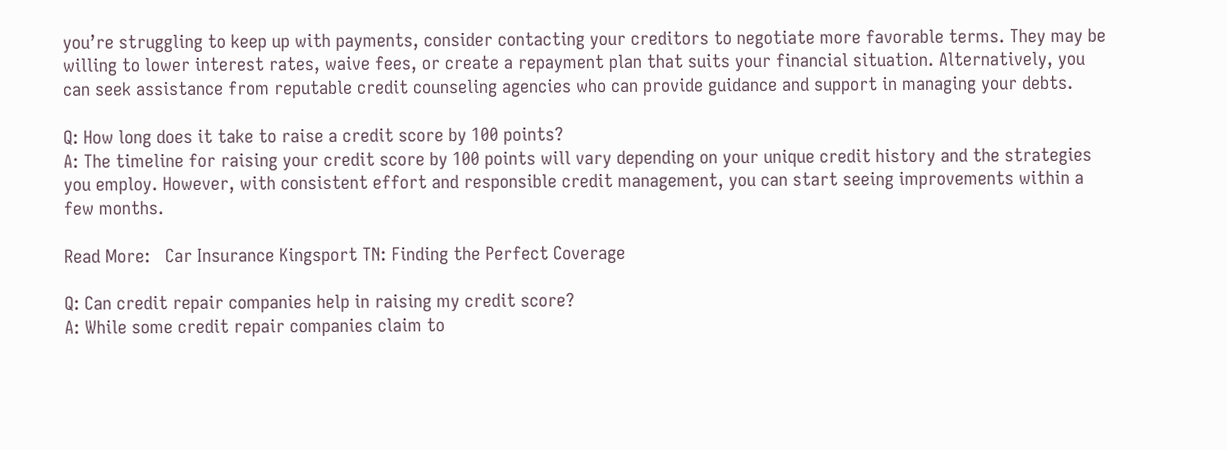you’re struggling to keep up with payments, consider contacting your creditors to negotiate more favorable terms. They may be willing to lower interest rates, waive fees, or create a repayment plan that suits your financial situation. Alternatively, you can seek assistance from reputable credit counseling agencies who can provide guidance and support in managing your debts.

Q: How long does it take to raise a credit score by 100 points?
A: The timeline for raising your credit score by 100 points will vary depending on your unique credit history and the strategies you employ. However, with consistent effort and responsible credit management, you can start seeing improvements within a few months.

Read More:   Car Insurance Kingsport TN: Finding the Perfect Coverage

Q: Can credit repair companies help in raising my credit score?
A: While some credit repair companies claim to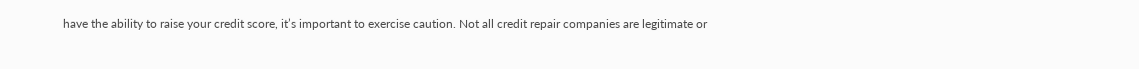have the ability to raise your credit score, it’s important to exercise caution. Not all credit repair companies are legitimate or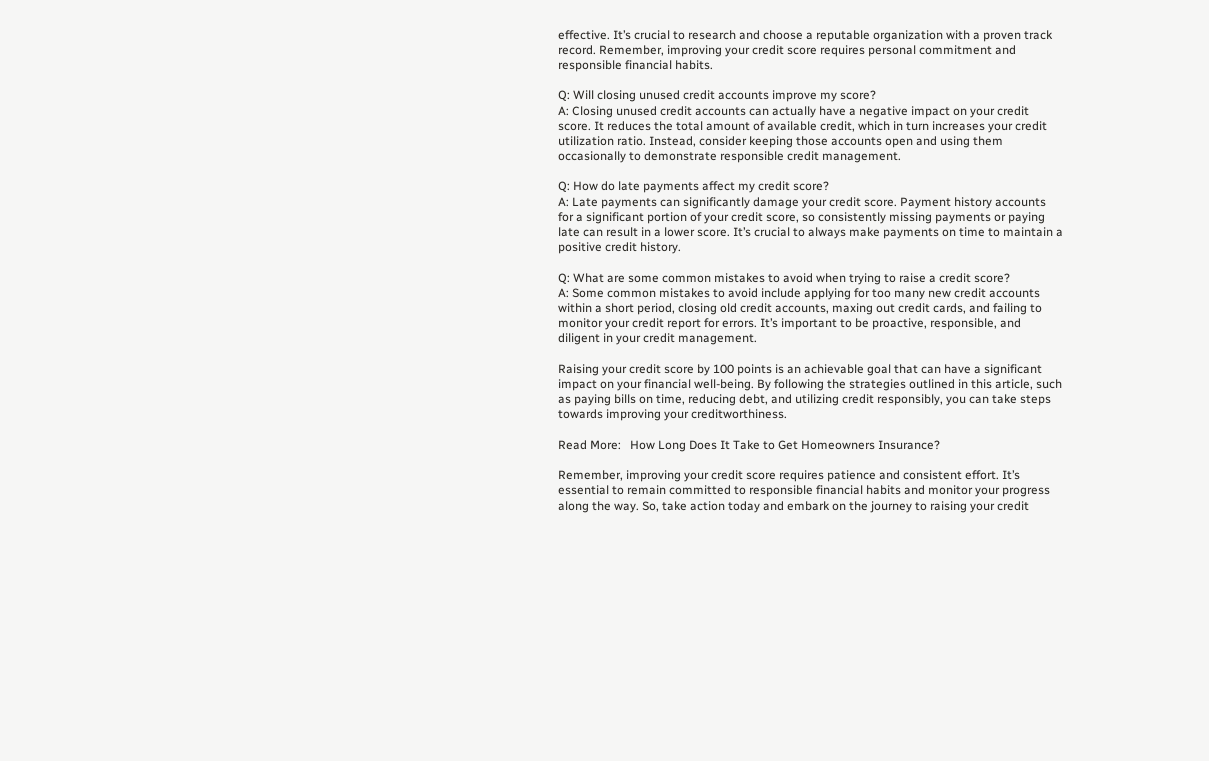effective. It’s crucial to research and choose a reputable organization with a proven track record. Remember, improving your credit score requires personal commitment and responsible financial habits.

Q: Will closing unused credit accounts improve my score?
A: Closing unused credit accounts can actually have a negative impact on your credit score. It reduces the total amount of available credit, which in turn increases your credit utilization ratio. Instead, consider keeping those accounts open and using them occasionally to demonstrate responsible credit management.

Q: How do late payments affect my credit score?
A: Late payments can significantly damage your credit score. Payment history accounts for a significant portion of your credit score, so consistently missing payments or paying late can result in a lower score. It’s crucial to always make payments on time to maintain a positive credit history.

Q: What are some common mistakes to avoid when trying to raise a credit score?
A: Some common mistakes to avoid include applying for too many new credit accounts within a short period, closing old credit accounts, maxing out credit cards, and failing to monitor your credit report for errors. It’s important to be proactive, responsible, and diligent in your credit management.

Raising your credit score by 100 points is an achievable goal that can have a significant impact on your financial well-being. By following the strategies outlined in this article, such as paying bills on time, reducing debt, and utilizing credit responsibly, you can take steps towards improving your creditworthiness.

Read More:   How Long Does It Take to Get Homeowners Insurance?

Remember, improving your credit score requires patience and consistent effort. It’s essential to remain committed to responsible financial habits and monitor your progress along the way. So, take action today and embark on the journey to raising your credit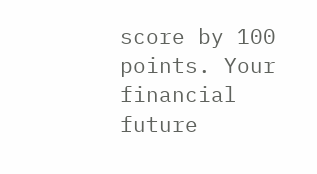score by 100 points. Your financial future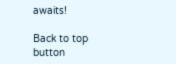awaits!

Back to top button